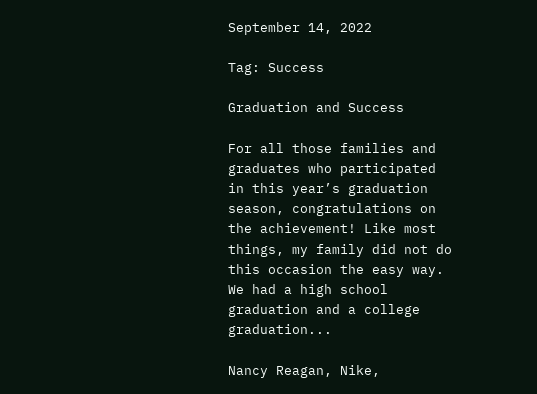September 14, 2022

Tag: Success

Graduation and Success

For all those families and graduates who participated in this year’s graduation season, congratulations on the achievement! Like most things, my family did not do this occasion the easy way. We had a high school graduation and a college graduation...

Nancy Reagan, Nike,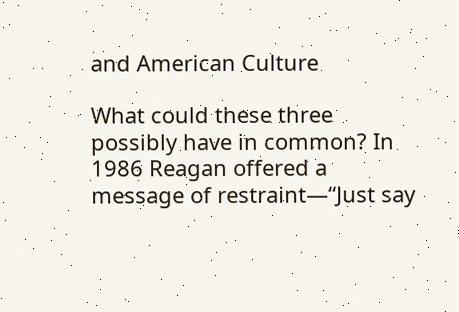and American Culture

What could these three possibly have in common? In 1986 Reagan offered a message of restraint—“Just say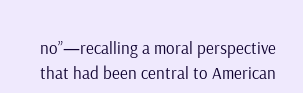no”—recalling a moral perspective that had been central to American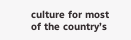culture for most of the country’s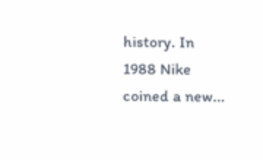history. In 1988 Nike coined a new...